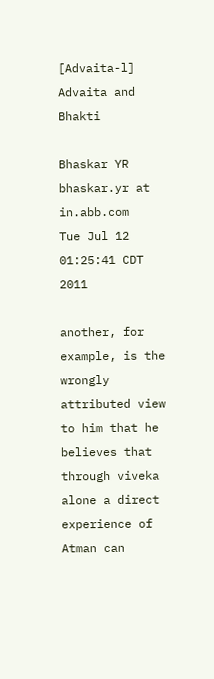[Advaita-l] Advaita and Bhakti

Bhaskar YR bhaskar.yr at in.abb.com
Tue Jul 12 01:25:41 CDT 2011

another, for example, is the wrongly attributed view to him that he
believes that through viveka alone a direct
experience of Atman can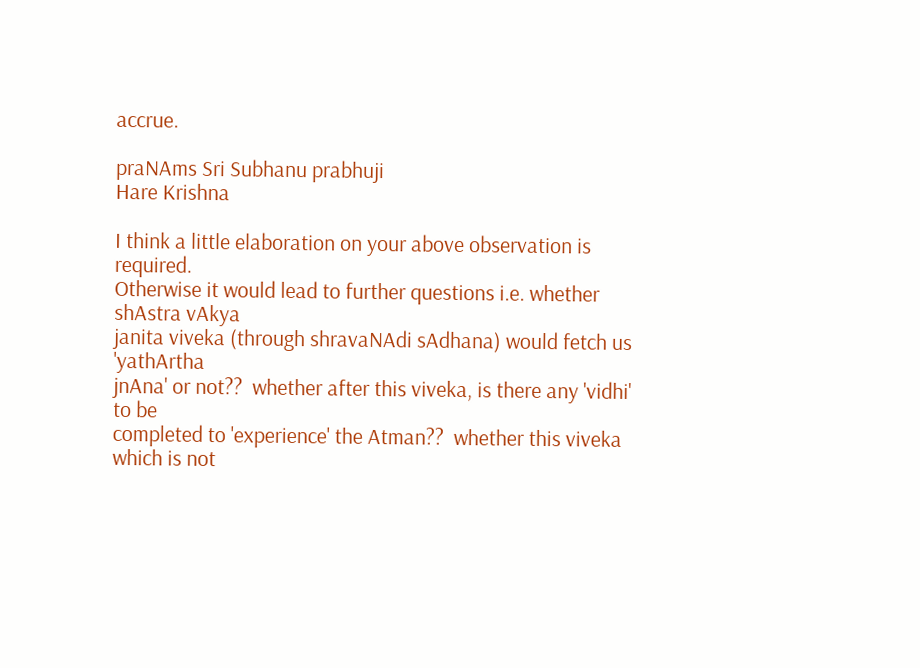accrue.

praNAms Sri Subhanu prabhuji
Hare Krishna

I think a little elaboration on your above observation is required.
Otherwise it would lead to further questions i.e. whether shAstra vAkya
janita viveka (through shravaNAdi sAdhana) would fetch us 'yathArtha
jnAna' or not??  whether after this viveka, is there any 'vidhi' to be
completed to 'experience' the Atman??  whether this viveka which is not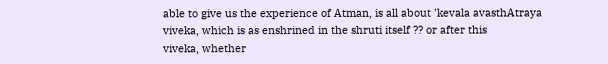able to give us the experience of Atman, is all about 'kevala avasthAtraya
viveka, which is as enshrined in the shruti itself ?? or after this
viveka, whether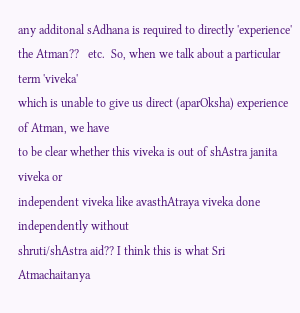any additonal sAdhana is required to directly 'experience'
the Atman??   etc.  So, when we talk about a particular term 'viveka'
which is unable to give us direct (aparOksha) experience of Atman, we have
to be clear whether this viveka is out of shAstra janita viveka or
independent viveka like avasthAtraya viveka done independently without
shruti/shAstra aid?? I think this is what Sri Atmachaitanya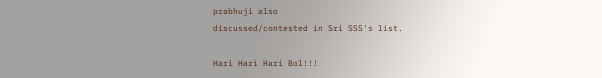prabhuji also
discussed/contested in Sri SSS's list.

Hari Hari Hari Bol!!!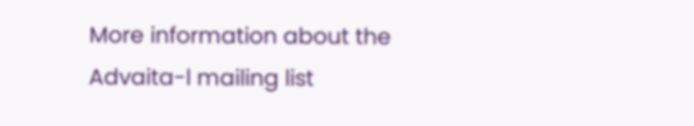More information about the Advaita-l mailing list